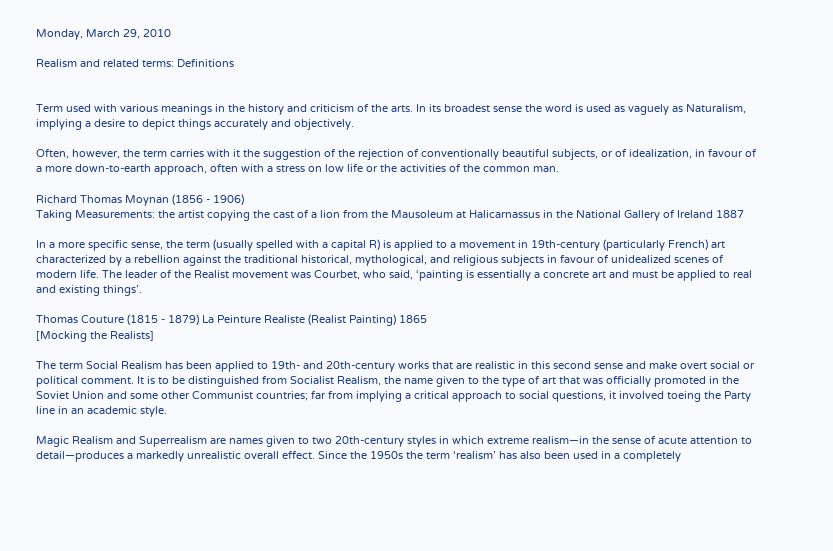Monday, March 29, 2010

Realism and related terms: Definitions


Term used with various meanings in the history and criticism of the arts. In its broadest sense the word is used as vaguely as Naturalism, implying a desire to depict things accurately and objectively.

Often, however, the term carries with it the suggestion of the rejection of conventionally beautiful subjects, or of idealization, in favour of a more down-to-earth approach, often with a stress on low life or the activities of the common man.

Richard Thomas Moynan (1856 - 1906)
Taking Measurements: the artist copying the cast of a lion from the Mausoleum at Halicarnassus in the National Gallery of Ireland 1887

In a more specific sense, the term (usually spelled with a capital R) is applied to a movement in 19th-century (particularly French) art characterized by a rebellion against the traditional historical, mythological, and religious subjects in favour of unidealized scenes of modern life. The leader of the Realist movement was Courbet, who said, ‘painting is essentially a concrete art and must be applied to real and existing things’.

Thomas Couture (1815 - 1879) La Peinture Realiste (Realist Painting) 1865
[Mocking the Realists]

The term Social Realism has been applied to 19th- and 20th-century works that are realistic in this second sense and make overt social or political comment. It is to be distinguished from Socialist Realism, the name given to the type of art that was officially promoted in the Soviet Union and some other Communist countries; far from implying a critical approach to social questions, it involved toeing the Party line in an academic style.

Magic Realism and Superrealism are names given to two 20th-century styles in which extreme realism—in the sense of acute attention to detail—produces a markedly unrealistic overall effect. Since the 1950s the term ‘realism’ has also been used in a completely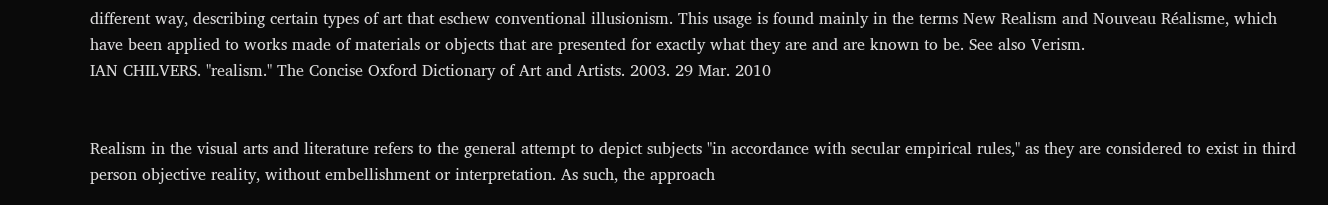different way, describing certain types of art that eschew conventional illusionism. This usage is found mainly in the terms New Realism and Nouveau Réalisme, which have been applied to works made of materials or objects that are presented for exactly what they are and are known to be. See also Verism.
IAN CHILVERS. "realism." The Concise Oxford Dictionary of Art and Artists. 2003. 29 Mar. 2010


Realism in the visual arts and literature refers to the general attempt to depict subjects "in accordance with secular empirical rules," as they are considered to exist in third person objective reality, without embellishment or interpretation. As such, the approach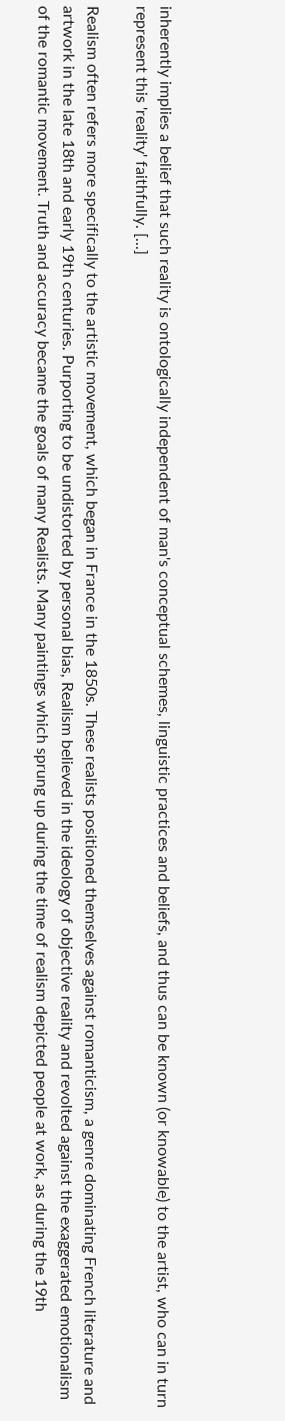inherently implies a belief that such reality is ontologically independent of man's conceptual schemes, linguistic practices and beliefs, and thus can be known (or knowable) to the artist, who can in turn represent this 'reality' faithfully. [...]

Realism often refers more specifically to the artistic movement, which began in France in the 1850s. These realists positioned themselves against romanticism, a genre dominating French literature and artwork in the late 18th and early 19th centuries. Purporting to be undistorted by personal bias, Realism believed in the ideology of objective reality and revolted against the exaggerated emotionalism of the romantic movement. Truth and accuracy became the goals of many Realists. Many paintings which sprung up during the time of realism depicted people at work, as during the 19th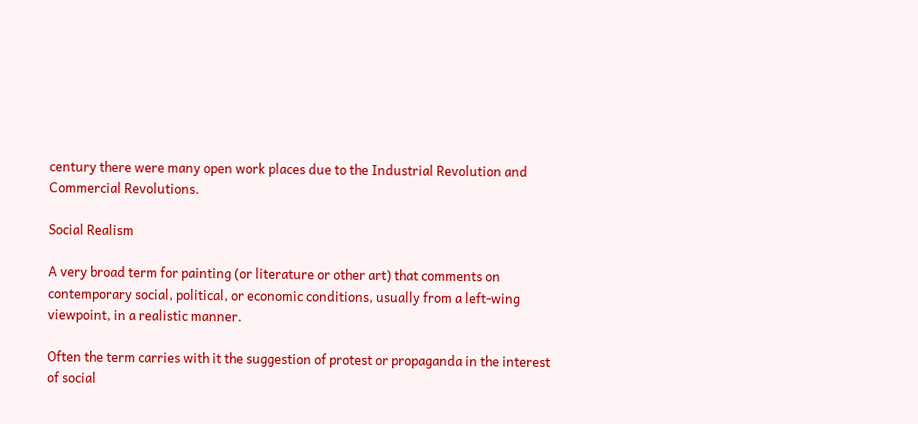century there were many open work places due to the Industrial Revolution and Commercial Revolutions.

Social Realism

A very broad term for painting (or literature or other art) that comments on contemporary social, political, or economic conditions, usually from a left-wing viewpoint, in a realistic manner.

Often the term carries with it the suggestion of protest or propaganda in the interest of social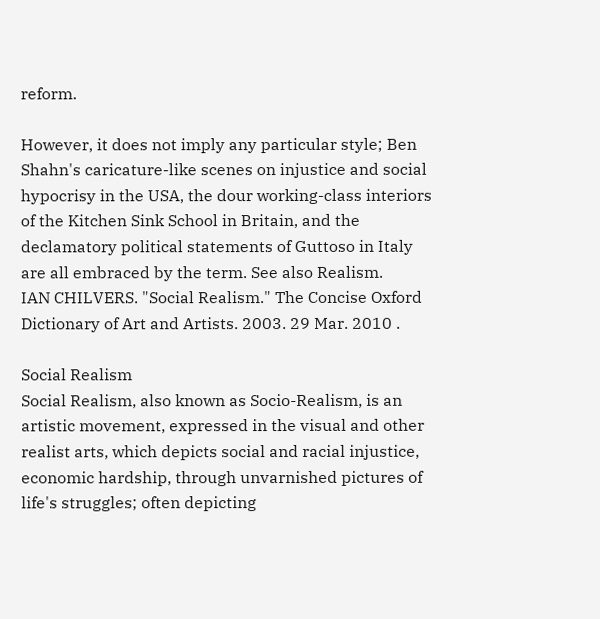reform.

However, it does not imply any particular style; Ben Shahn's caricature-like scenes on injustice and social hypocrisy in the USA, the dour working-class interiors of the Kitchen Sink School in Britain, and the declamatory political statements of Guttoso in Italy are all embraced by the term. See also Realism.
IAN CHILVERS. "Social Realism." The Concise Oxford Dictionary of Art and Artists. 2003. 29 Mar. 2010 .

Social Realism
Social Realism, also known as Socio-Realism, is an artistic movement, expressed in the visual and other realist arts, which depicts social and racial injustice, economic hardship, through unvarnished pictures of life's struggles; often depicting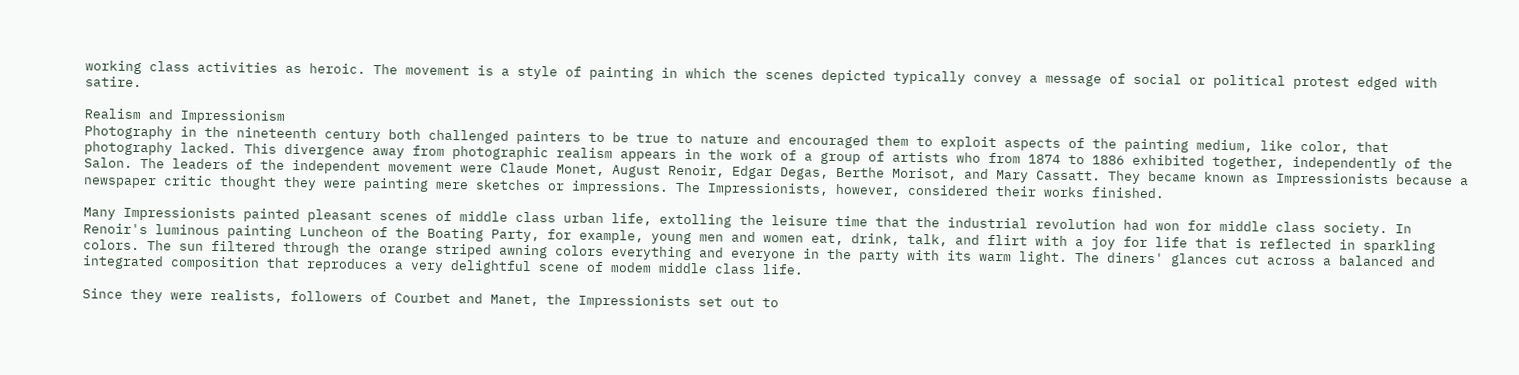working class activities as heroic. The movement is a style of painting in which the scenes depicted typically convey a message of social or political protest edged with satire.

Realism and Impressionism
Photography in the nineteenth century both challenged painters to be true to nature and encouraged them to exploit aspects of the painting medium, like color, that photography lacked. This divergence away from photographic realism appears in the work of a group of artists who from 1874 to 1886 exhibited together, independently of the Salon. The leaders of the independent movement were Claude Monet, August Renoir, Edgar Degas, Berthe Morisot, and Mary Cassatt. They became known as Impressionists because a newspaper critic thought they were painting mere sketches or impressions. The Impressionists, however, considered their works finished.

Many Impressionists painted pleasant scenes of middle class urban life, extolling the leisure time that the industrial revolution had won for middle class society. In Renoir's luminous painting Luncheon of the Boating Party, for example, young men and women eat, drink, talk, and flirt with a joy for life that is reflected in sparkling colors. The sun filtered through the orange striped awning colors everything and everyone in the party with its warm light. The diners' glances cut across a balanced and integrated composition that reproduces a very delightful scene of modem middle class life.

Since they were realists, followers of Courbet and Manet, the Impressionists set out to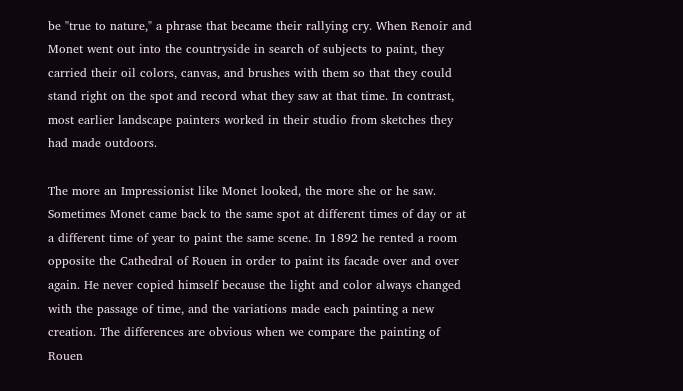be "true to nature," a phrase that became their rallying cry. When Renoir and Monet went out into the countryside in search of subjects to paint, they carried their oil colors, canvas, and brushes with them so that they could stand right on the spot and record what they saw at that time. In contrast, most earlier landscape painters worked in their studio from sketches they had made outdoors.

The more an Impressionist like Monet looked, the more she or he saw. Sometimes Monet came back to the same spot at different times of day or at a different time of year to paint the same scene. In 1892 he rented a room opposite the Cathedral of Rouen in order to paint its facade over and over again. He never copied himself because the light and color always changed with the passage of time, and the variations made each painting a new creation. The differences are obvious when we compare the painting of Rouen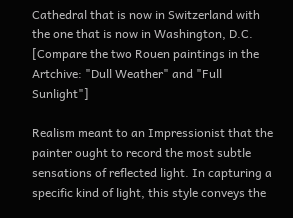Cathedral that is now in Switzerland with the one that is now in Washington, D.C. [Compare the two Rouen paintings in the Artchive: "Dull Weather" and "Full Sunlight"]

Realism meant to an Impressionist that the painter ought to record the most subtle sensations of reflected light. In capturing a specific kind of light, this style conveys the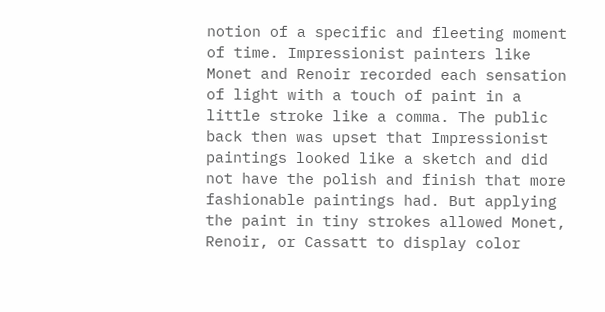notion of a specific and fleeting moment of time. Impressionist painters like Monet and Renoir recorded each sensation of light with a touch of paint in a little stroke like a comma. The public back then was upset that Impressionist paintings looked like a sketch and did not have the polish and finish that more fashionable paintings had. But applying the paint in tiny strokes allowed Monet, Renoir, or Cassatt to display color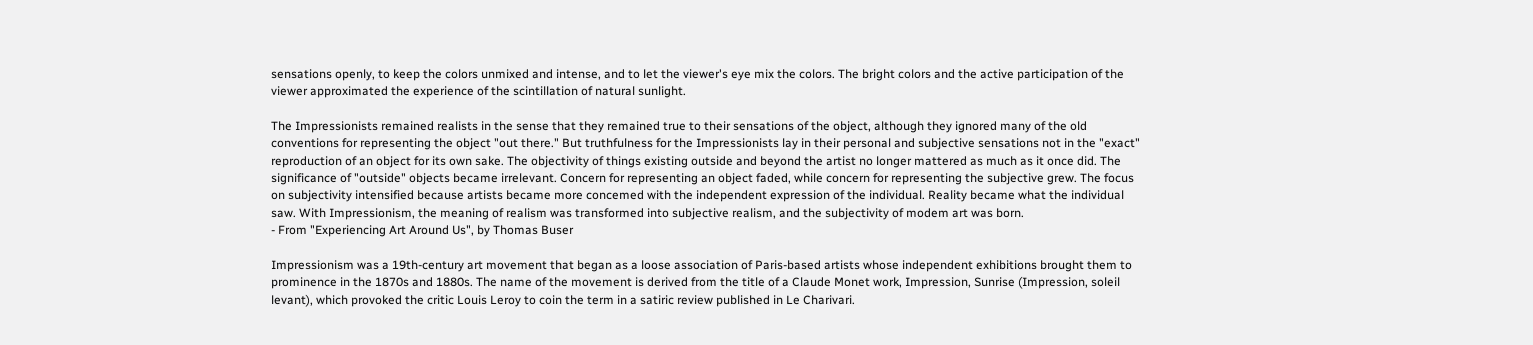sensations openly, to keep the colors unmixed and intense, and to let the viewer's eye mix the colors. The bright colors and the active participation of the viewer approximated the experience of the scintillation of natural sunlight.

The Impressionists remained realists in the sense that they remained true to their sensations of the object, although they ignored many of the old conventions for representing the object "out there." But truthfulness for the Impressionists lay in their personal and subjective sensations not in the "exact" reproduction of an object for its own sake. The objectivity of things existing outside and beyond the artist no longer mattered as much as it once did. The significance of "outside" objects became irrelevant. Concern for representing an object faded, while concern for representing the subjective grew. The focus on subjectivity intensified because artists became more concemed with the independent expression of the individual. Reality became what the individual saw. With Impressionism, the meaning of realism was transformed into subjective realism, and the subjectivity of modem art was born.
- From "Experiencing Art Around Us", by Thomas Buser

Impressionism was a 19th-century art movement that began as a loose association of Paris-based artists whose independent exhibitions brought them to prominence in the 1870s and 1880s. The name of the movement is derived from the title of a Claude Monet work, Impression, Sunrise (Impression, soleil levant), which provoked the critic Louis Leroy to coin the term in a satiric review published in Le Charivari.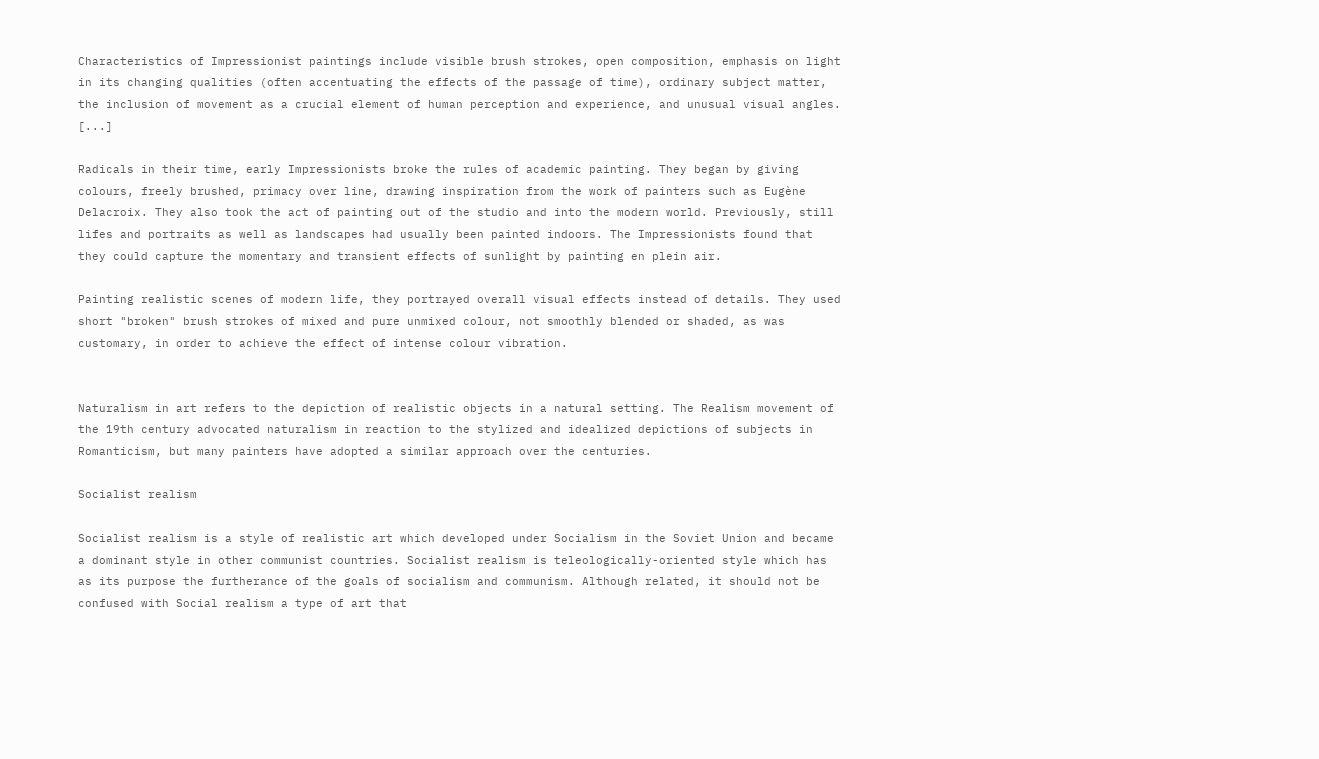Characteristics of Impressionist paintings include visible brush strokes, open composition, emphasis on light in its changing qualities (often accentuating the effects of the passage of time), ordinary subject matter, the inclusion of movement as a crucial element of human perception and experience, and unusual visual angles. [...]

Radicals in their time, early Impressionists broke the rules of academic painting. They began by giving colours, freely brushed, primacy over line, drawing inspiration from the work of painters such as Eugène Delacroix. They also took the act of painting out of the studio and into the modern world. Previously, still lifes and portraits as well as landscapes had usually been painted indoors. The Impressionists found that they could capture the momentary and transient effects of sunlight by painting en plein air.

Painting realistic scenes of modern life, they portrayed overall visual effects instead of details. They used short "broken" brush strokes of mixed and pure unmixed colour, not smoothly blended or shaded, as was customary, in order to achieve the effect of intense colour vibration.


Naturalism in art refers to the depiction of realistic objects in a natural setting. The Realism movement of the 19th century advocated naturalism in reaction to the stylized and idealized depictions of subjects in Romanticism, but many painters have adopted a similar approach over the centuries.

Socialist realism

Socialist realism is a style of realistic art which developed under Socialism in the Soviet Union and became a dominant style in other communist countries. Socialist realism is teleologically-oriented style which has as its purpose the furtherance of the goals of socialism and communism. Although related, it should not be confused with Social realism a type of art that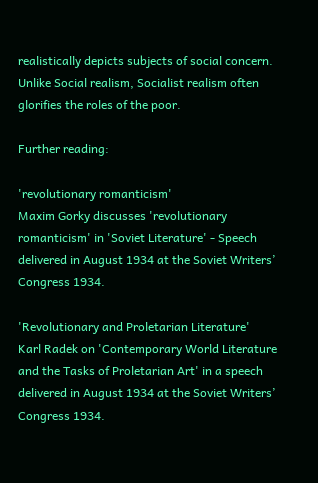realistically depicts subjects of social concern. Unlike Social realism, Socialist realism often glorifies the roles of the poor.

Further reading:

'revolutionary romanticism'
Maxim Gorky discusses 'revolutionary romanticism' in 'Soviet Literature' - Speech delivered in August 1934 at the Soviet Writers’ Congress 1934.

'Revolutionary and Proletarian Literature'
Karl Radek on 'Contemporary World Literature and the Tasks of Proletarian Art' in a speech delivered in August 1934 at the Soviet Writers’ Congress 1934.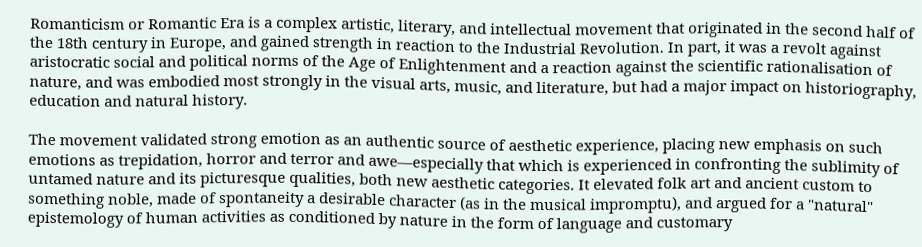Romanticism or Romantic Era is a complex artistic, literary, and intellectual movement that originated in the second half of the 18th century in Europe, and gained strength in reaction to the Industrial Revolution. In part, it was a revolt against aristocratic social and political norms of the Age of Enlightenment and a reaction against the scientific rationalisation of nature, and was embodied most strongly in the visual arts, music, and literature, but had a major impact on historiography, education and natural history.

The movement validated strong emotion as an authentic source of aesthetic experience, placing new emphasis on such emotions as trepidation, horror and terror and awe—especially that which is experienced in confronting the sublimity of untamed nature and its picturesque qualities, both new aesthetic categories. It elevated folk art and ancient custom to something noble, made of spontaneity a desirable character (as in the musical impromptu), and argued for a "natural" epistemology of human activities as conditioned by nature in the form of language and customary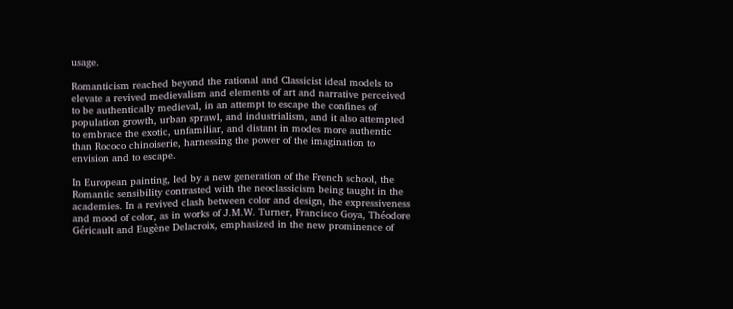usage.

Romanticism reached beyond the rational and Classicist ideal models to elevate a revived medievalism and elements of art and narrative perceived to be authentically medieval, in an attempt to escape the confines of population growth, urban sprawl, and industrialism, and it also attempted to embrace the exotic, unfamiliar, and distant in modes more authentic than Rococo chinoiserie, harnessing the power of the imagination to envision and to escape.

In European painting, led by a new generation of the French school, the Romantic sensibility contrasted with the neoclassicism being taught in the academies. In a revived clash between color and design, the expressiveness and mood of color, as in works of J.M.W. Turner, Francisco Goya, Théodore Géricault and Eugène Delacroix, emphasized in the new prominence of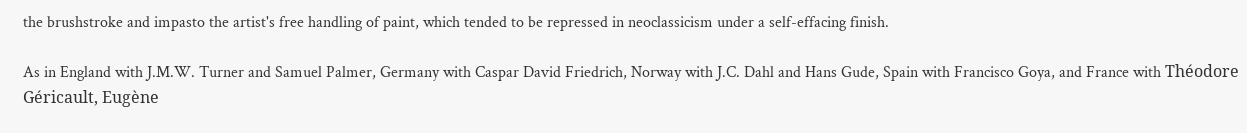the brushstroke and impasto the artist's free handling of paint, which tended to be repressed in neoclassicism under a self-effacing finish.

As in England with J.M.W. Turner and Samuel Palmer, Germany with Caspar David Friedrich, Norway with J.C. Dahl and Hans Gude, Spain with Francisco Goya, and France with Théodore Géricault, Eugène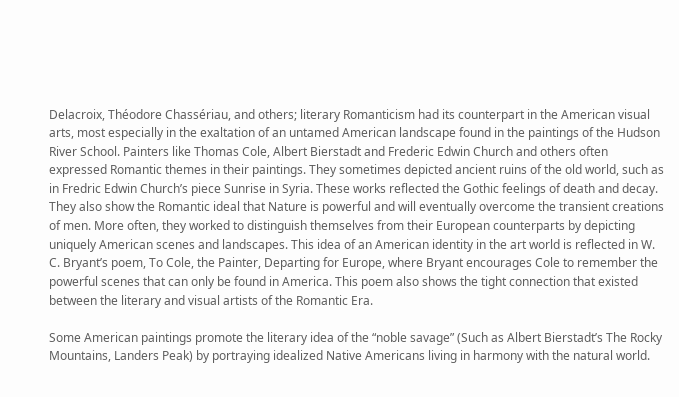Delacroix, Théodore Chassériau, and others; literary Romanticism had its counterpart in the American visual arts, most especially in the exaltation of an untamed American landscape found in the paintings of the Hudson River School. Painters like Thomas Cole, Albert Bierstadt and Frederic Edwin Church and others often expressed Romantic themes in their paintings. They sometimes depicted ancient ruins of the old world, such as in Fredric Edwin Church’s piece Sunrise in Syria. These works reflected the Gothic feelings of death and decay. They also show the Romantic ideal that Nature is powerful and will eventually overcome the transient creations of men. More often, they worked to distinguish themselves from their European counterparts by depicting uniquely American scenes and landscapes. This idea of an American identity in the art world is reflected in W. C. Bryant’s poem, To Cole, the Painter, Departing for Europe, where Bryant encourages Cole to remember the powerful scenes that can only be found in America. This poem also shows the tight connection that existed between the literary and visual artists of the Romantic Era.

Some American paintings promote the literary idea of the “noble savage” (Such as Albert Bierstadt’s The Rocky Mountains, Landers Peak) by portraying idealized Native Americans living in harmony with the natural world.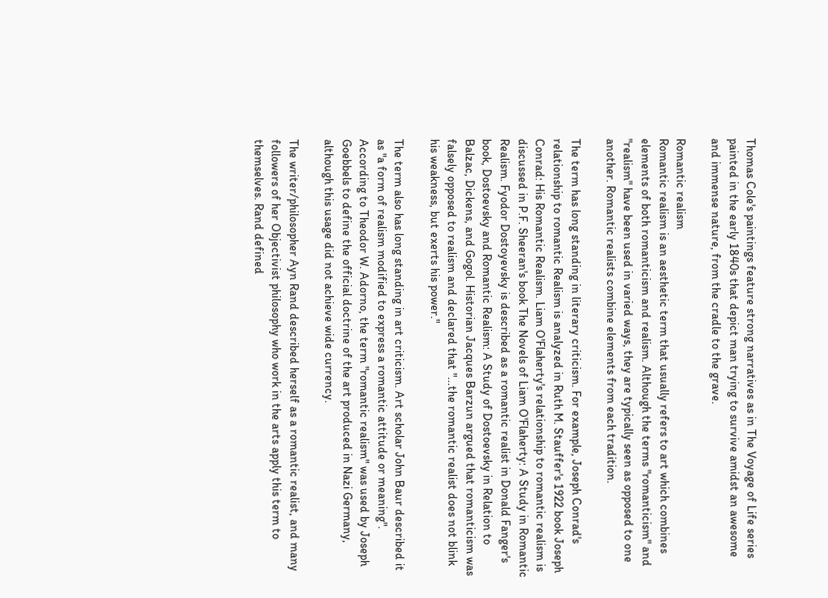Thomas Cole's paintings feature strong narratives as in The Voyage of Life series painted in the early 1840s that depict man trying to survive amidst an awesome and immense nature, from the cradle to the grave.

Romantic realism
Romantic realism is an aesthetic term that usually refers to art which combines elements of both romanticism and realism. Although the terms "romanticism" and "realism" have been used in varied ways, they are typically seen as opposed to one another. Romantic realists combine elements from each tradition.

The term has long standing in literary criticism. For example, Joseph Conrad's relationship to romantic Realism is analyzed in Ruth M. Stauffer's 1922 book Joseph Conrad: His Romantic Realism. Liam O'Flaherty's relationship to romantic realism is discussed in P.F. Sheeran's book The Novels of Liam O'Flaherty: A Study in Romantic Realism. Fyodor Dostoyevsky is described as a romantic realist in Donald Fanger's book, Dostoevsky and Romantic Realism: A Study of Dostoevsky in Relation to Balzac, Dickens, and Gogol. Historian Jacques Barzun argued that romanticism was falsely opposed to realism and declared that "...the romantic realist does not blink his weakness, but exerts his power."

The term also has long standing in art criticism. Art scholar John Baur described it as "a form of realism modified to express a romantic attitude or meaning". According to Theodor W. Adorno, the term "romantic realism" was used by Joseph Goebbels to define the official doctrine of the art produced in Nazi Germany, although this usage did not achieve wide currency.

The writer/philosopher Ayn Rand described herself as a romantic realist, and many followers of her Objectivist philosophy who work in the arts apply this term to themselves. Rand defined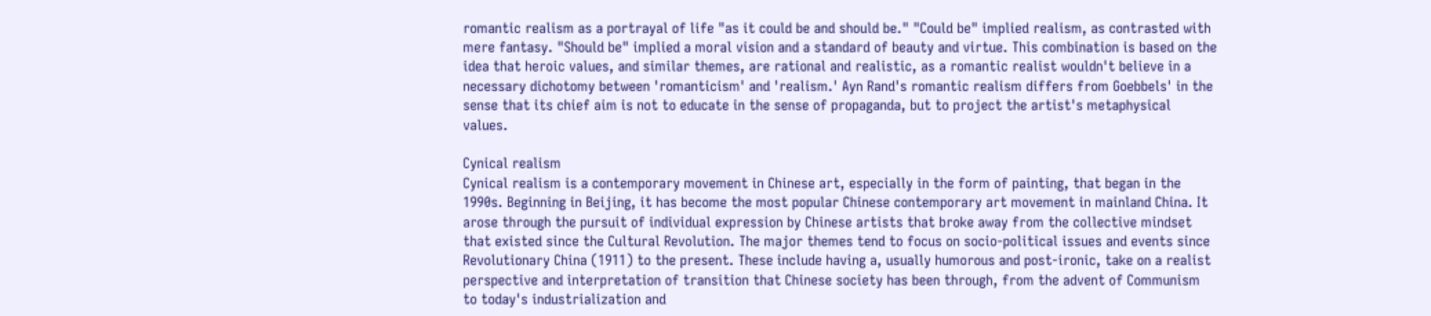romantic realism as a portrayal of life "as it could be and should be." "Could be" implied realism, as contrasted with mere fantasy. "Should be" implied a moral vision and a standard of beauty and virtue. This combination is based on the idea that heroic values, and similar themes, are rational and realistic, as a romantic realist wouldn't believe in a necessary dichotomy between 'romanticism' and 'realism.' Ayn Rand's romantic realism differs from Goebbels' in the sense that its chief aim is not to educate in the sense of propaganda, but to project the artist's metaphysical values.

Cynical realism
Cynical realism is a contemporary movement in Chinese art, especially in the form of painting, that began in the 1990s. Beginning in Beijing, it has become the most popular Chinese contemporary art movement in mainland China. It arose through the pursuit of individual expression by Chinese artists that broke away from the collective mindset that existed since the Cultural Revolution. The major themes tend to focus on socio-political issues and events since Revolutionary China (1911) to the present. These include having a, usually humorous and post-ironic, take on a realist perspective and interpretation of transition that Chinese society has been through, from the advent of Communism to today's industrialization and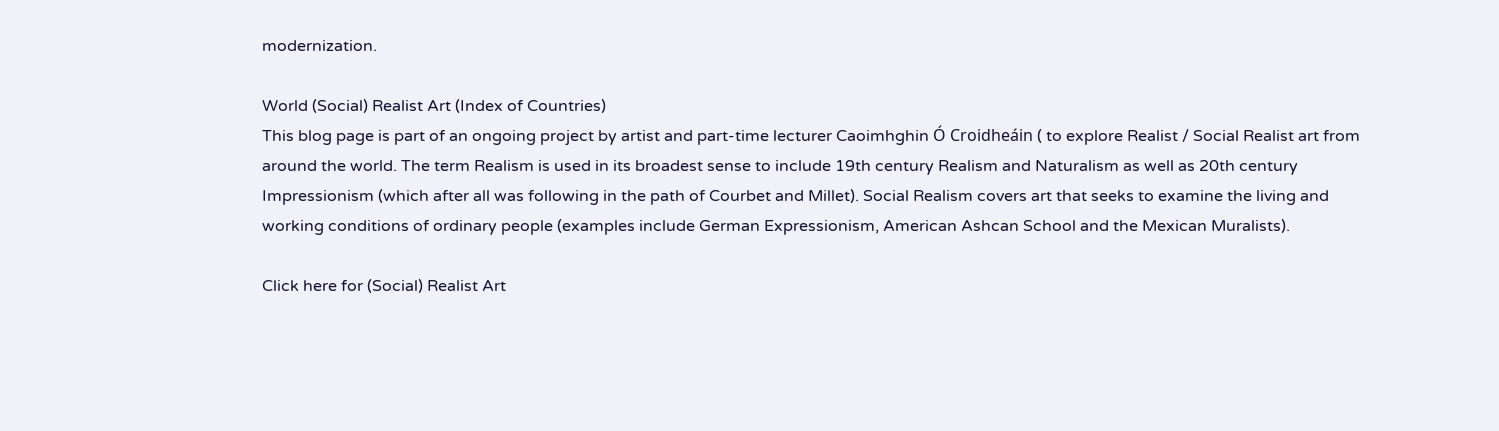modernization.

World (Social) Realist Art (Index of Countries)
This blog page is part of an ongoing project by artist and part-time lecturer Caoimhghin Ó Croidheáin ( to explore Realist / Social Realist art from around the world. The term Realism is used in its broadest sense to include 19th century Realism and Naturalism as well as 20th century Impressionism (which after all was following in the path of Courbet and Millet). Social Realism covers art that seeks to examine the living and working conditions of ordinary people (examples include German Expressionism, American Ashcan School and the Mexican Muralists).

Click here for (Social) Realist Art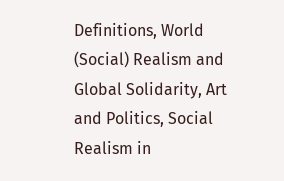Definitions, World (Social) Realism and Global Solidarity, Art and Politics, Social Realism in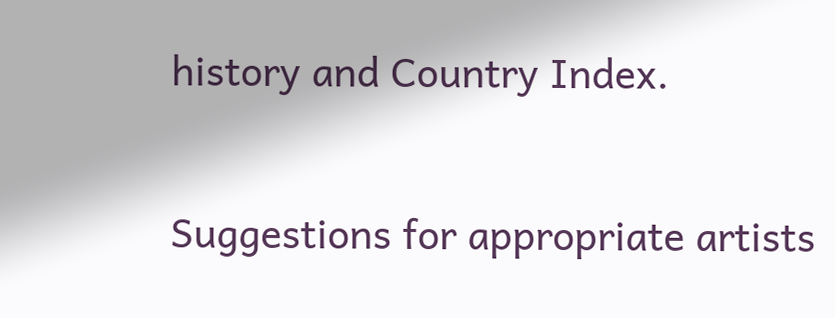history and Country Index.

Suggestions for appropriate artists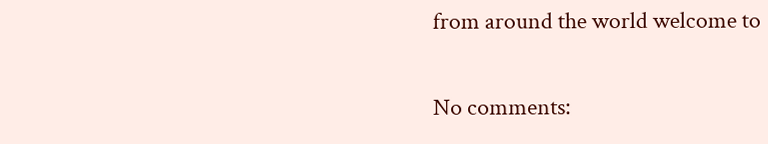from around the world welcome to

No comments: